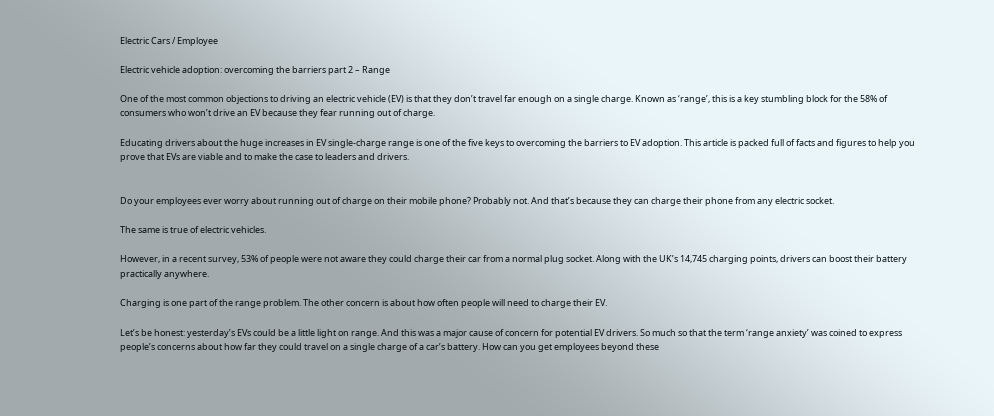Electric Cars / Employee

Electric vehicle adoption: overcoming the barriers part 2 – Range

One of the most common objections to driving an electric vehicle (EV) is that they don’t travel far enough on a single charge. Known as ‘range’, this is a key stumbling block for the 58% of consumers who won’t drive an EV because they fear running out of charge.

Educating drivers about the huge increases in EV single-charge range is one of the five keys to overcoming the barriers to EV adoption. This article is packed full of facts and figures to help you prove that EVs are viable and to make the case to leaders and drivers.


Do your employees ever worry about running out of charge on their mobile phone? Probably not. And that’s because they can charge their phone from any electric socket.

The same is true of electric vehicles.

However, in a recent survey, 53% of people were not aware they could charge their car from a normal plug socket. Along with the UK’s 14,745 charging points, drivers can boost their battery practically anywhere.

Charging is one part of the range problem. The other concern is about how often people will need to charge their EV.

Let’s be honest: yesterday’s EVs could be a little light on range. And this was a major cause of concern for potential EV drivers. So much so that the term ‘range anxiety’ was coined to express people’s concerns about how far they could travel on a single charge of a car’s battery. How can you get employees beyond these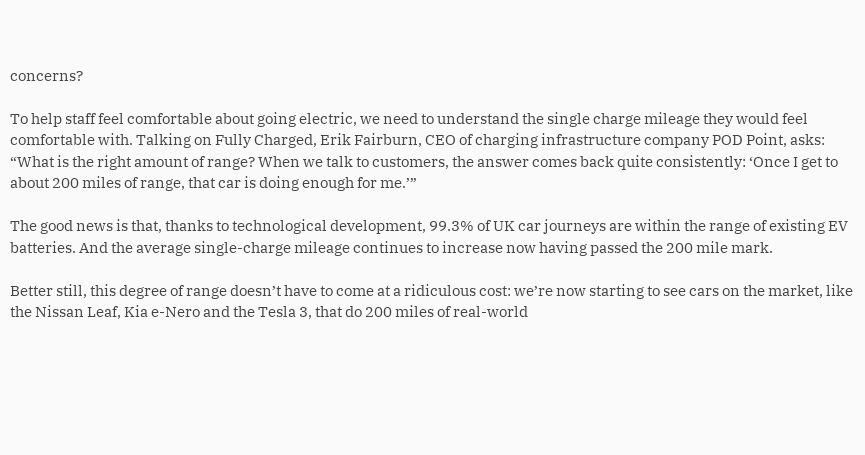concerns?

To help staff feel comfortable about going electric, we need to understand the single charge mileage they would feel comfortable with. Talking on Fully Charged, Erik Fairburn, CEO of charging infrastructure company POD Point, asks: “What is the right amount of range? When we talk to customers, the answer comes back quite consistently: ‘Once I get to about 200 miles of range, that car is doing enough for me.’”

The good news is that, thanks to technological development, 99.3% of UK car journeys are within the range of existing EV batteries. And the average single-charge mileage continues to increase now having passed the 200 mile mark.

Better still, this degree of range doesn’t have to come at a ridiculous cost: we’re now starting to see cars on the market, like the Nissan Leaf, Kia e-Nero and the Tesla 3, that do 200 miles of real-world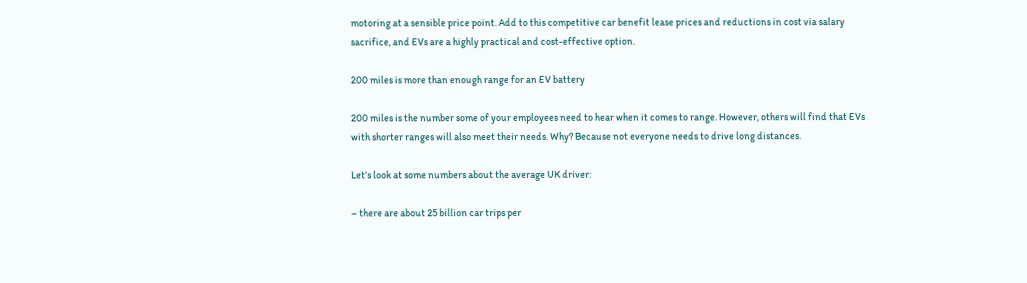motoring at a sensible price point. Add to this competitive car benefit lease prices and reductions in cost via salary sacrifice, and EVs are a highly practical and cost-effective option.

200 miles is more than enough range for an EV battery

200 miles is the number some of your employees need to hear when it comes to range. However, others will find that EVs with shorter ranges will also meet their needs. Why? Because not everyone needs to drive long distances.

Let’s look at some numbers about the average UK driver:

– there are about 25 billion car trips per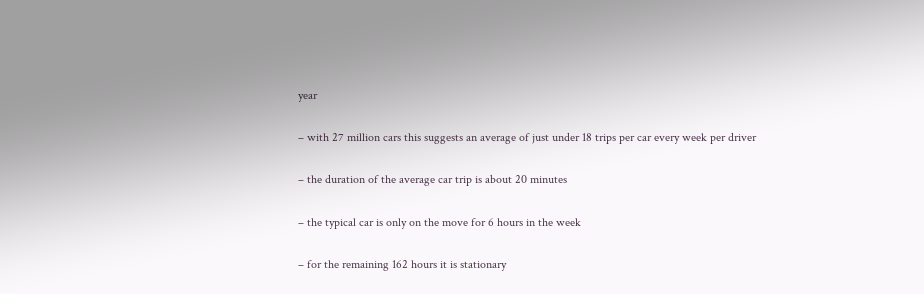year

– with 27 million cars this suggests an average of just under 18 trips per car every week per driver

– the duration of the average car trip is about 20 minutes

– the typical car is only on the move for 6 hours in the week

– for the remaining 162 hours it is stationary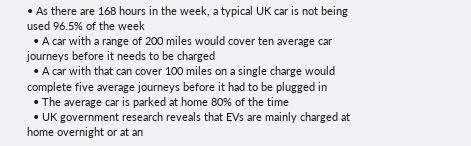• As there are 168 hours in the week, a typical UK car is not being used 96.5% of the week
  • A car with a range of 200 miles would cover ten average car journeys before it needs to be charged
  • A car with that can cover 100 miles on a single charge would complete five average journeys before it had to be plugged in
  • The average car is parked at home 80% of the time
  • UK government research reveals that EVs are mainly charged at home overnight or at an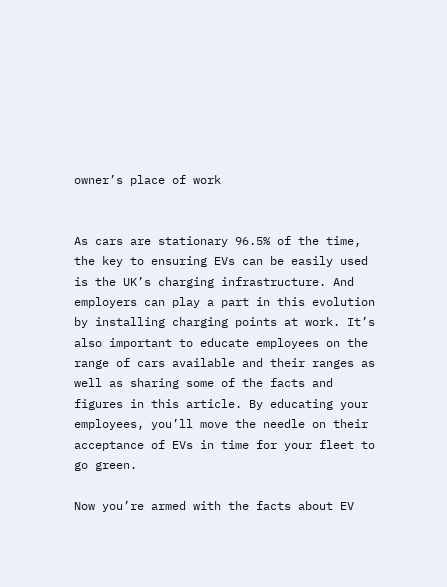owner’s place of work


As cars are stationary 96.5% of the time, the key to ensuring EVs can be easily used is the UK’s charging infrastructure. And employers can play a part in this evolution by installing charging points at work. It’s also important to educate employees on the range of cars available and their ranges as well as sharing some of the facts and figures in this article. By educating your employees, you’ll move the needle on their acceptance of EVs in time for your fleet to go green.

Now you’re armed with the facts about EV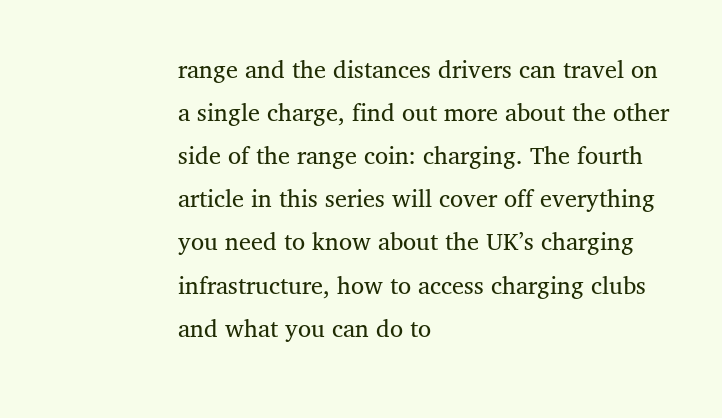range and the distances drivers can travel on a single charge, find out more about the other side of the range coin: charging. The fourth article in this series will cover off everything you need to know about the UK’s charging infrastructure, how to access charging clubs and what you can do to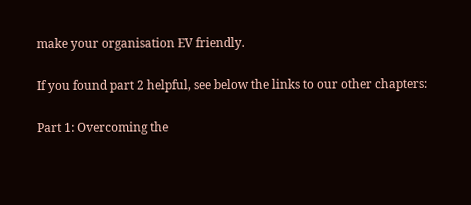make your organisation EV friendly.

If you found part 2 helpful, see below the links to our other chapters:

Part 1: Overcoming the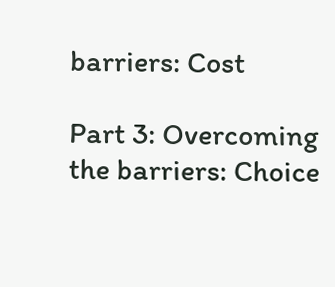barriers: Cost

Part 3: Overcoming the barriers: Choice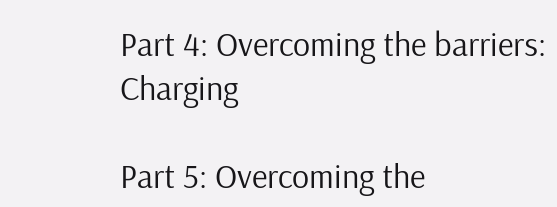Part 4: Overcoming the barriers: Charging

Part 5: Overcoming the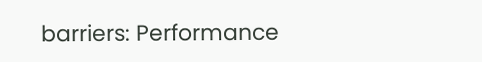barriers: Performance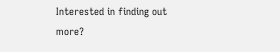Interested in finding out more?